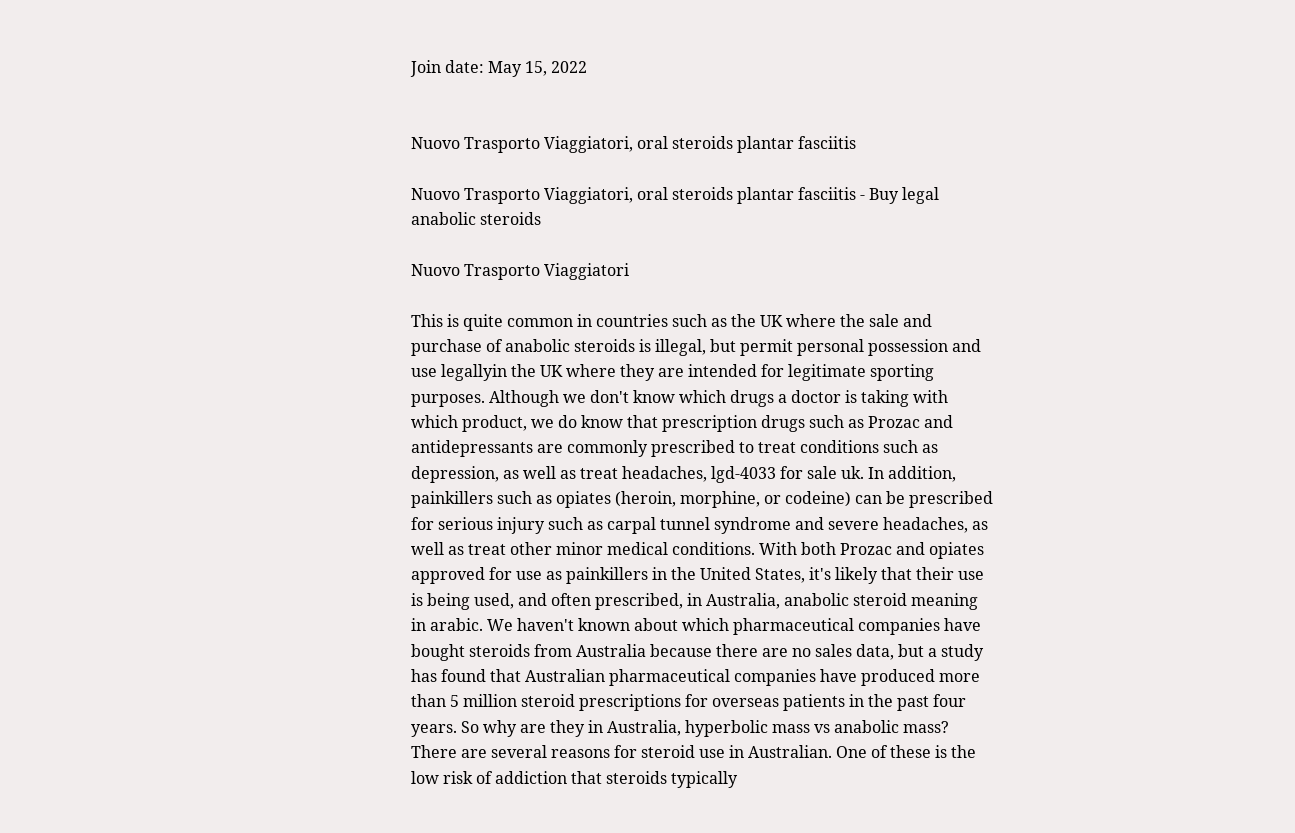Join date: May 15, 2022


Nuovo Trasporto Viaggiatori, oral steroids plantar fasciitis

Nuovo Trasporto Viaggiatori, oral steroids plantar fasciitis - Buy legal anabolic steroids

Nuovo Trasporto Viaggiatori

This is quite common in countries such as the UK where the sale and purchase of anabolic steroids is illegal, but permit personal possession and use legallyin the UK where they are intended for legitimate sporting purposes. Although we don't know which drugs a doctor is taking with which product, we do know that prescription drugs such as Prozac and antidepressants are commonly prescribed to treat conditions such as depression, as well as treat headaches, lgd-4033 for sale uk. In addition, painkillers such as opiates (heroin, morphine, or codeine) can be prescribed for serious injury such as carpal tunnel syndrome and severe headaches, as well as treat other minor medical conditions. With both Prozac and opiates approved for use as painkillers in the United States, it's likely that their use is being used, and often prescribed, in Australia, anabolic steroid meaning in arabic. We haven't known about which pharmaceutical companies have bought steroids from Australia because there are no sales data, but a study has found that Australian pharmaceutical companies have produced more than 5 million steroid prescriptions for overseas patients in the past four years. So why are they in Australia, hyperbolic mass vs anabolic mass? There are several reasons for steroid use in Australian. One of these is the low risk of addiction that steroids typically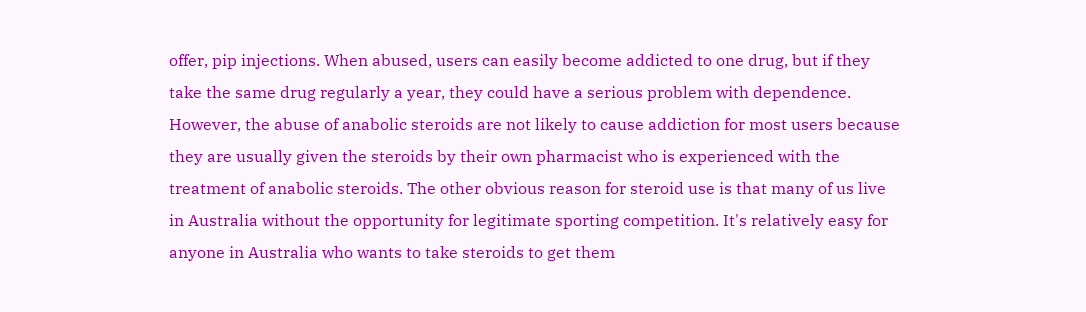offer, pip injections. When abused, users can easily become addicted to one drug, but if they take the same drug regularly a year, they could have a serious problem with dependence. However, the abuse of anabolic steroids are not likely to cause addiction for most users because they are usually given the steroids by their own pharmacist who is experienced with the treatment of anabolic steroids. The other obvious reason for steroid use is that many of us live in Australia without the opportunity for legitimate sporting competition. It's relatively easy for anyone in Australia who wants to take steroids to get them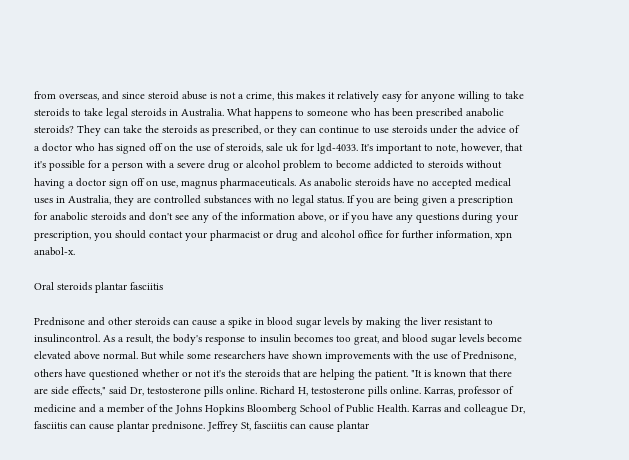from overseas, and since steroid abuse is not a crime, this makes it relatively easy for anyone willing to take steroids to take legal steroids in Australia. What happens to someone who has been prescribed anabolic steroids? They can take the steroids as prescribed, or they can continue to use steroids under the advice of a doctor who has signed off on the use of steroids, sale uk for lgd-4033. It's important to note, however, that it's possible for a person with a severe drug or alcohol problem to become addicted to steroids without having a doctor sign off on use, magnus pharmaceuticals. As anabolic steroids have no accepted medical uses in Australia, they are controlled substances with no legal status. If you are being given a prescription for anabolic steroids and don't see any of the information above, or if you have any questions during your prescription, you should contact your pharmacist or drug and alcohol office for further information, xpn anabol-x.

Oral steroids plantar fasciitis

Prednisone and other steroids can cause a spike in blood sugar levels by making the liver resistant to insulincontrol. As a result, the body's response to insulin becomes too great, and blood sugar levels become elevated above normal. But while some researchers have shown improvements with the use of Prednisone, others have questioned whether or not it's the steroids that are helping the patient. "It is known that there are side effects," said Dr, testosterone pills online. Richard H, testosterone pills online. Karras, professor of medicine and a member of the Johns Hopkins Bloomberg School of Public Health. Karras and colleague Dr, fasciitis can cause plantar prednisone. Jeffrey St, fasciitis can cause plantar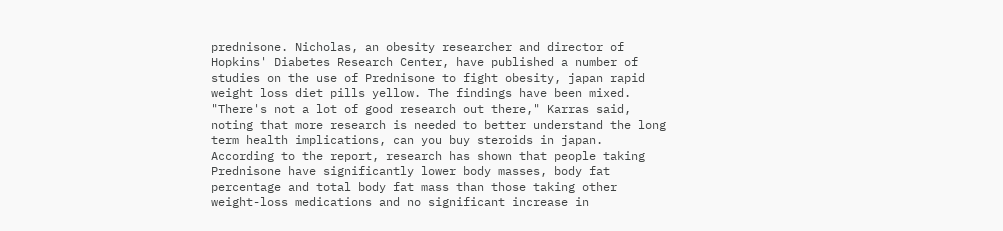prednisone. Nicholas, an obesity researcher and director of Hopkins' Diabetes Research Center, have published a number of studies on the use of Prednisone to fight obesity, japan rapid weight loss diet pills yellow. The findings have been mixed. "There's not a lot of good research out there," Karras said, noting that more research is needed to better understand the long term health implications, can you buy steroids in japan. According to the report, research has shown that people taking Prednisone have significantly lower body masses, body fat percentage and total body fat mass than those taking other weight-loss medications and no significant increase in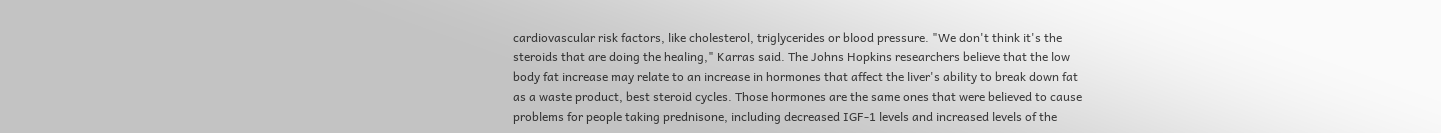cardiovascular risk factors, like cholesterol, triglycerides or blood pressure. "We don't think it's the steroids that are doing the healing," Karras said. The Johns Hopkins researchers believe that the low body fat increase may relate to an increase in hormones that affect the liver's ability to break down fat as a waste product, best steroid cycles. Those hormones are the same ones that were believed to cause problems for people taking prednisone, including decreased IGF-1 levels and increased levels of the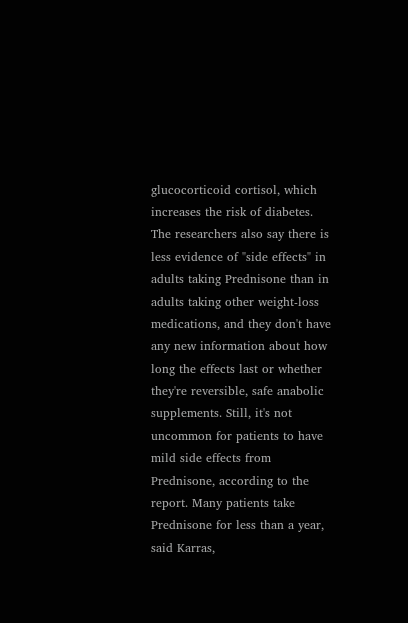glucocorticoid cortisol, which increases the risk of diabetes. The researchers also say there is less evidence of "side effects" in adults taking Prednisone than in adults taking other weight-loss medications, and they don't have any new information about how long the effects last or whether they're reversible, safe anabolic supplements. Still, it's not uncommon for patients to have mild side effects from Prednisone, according to the report. Many patients take Prednisone for less than a year, said Karras,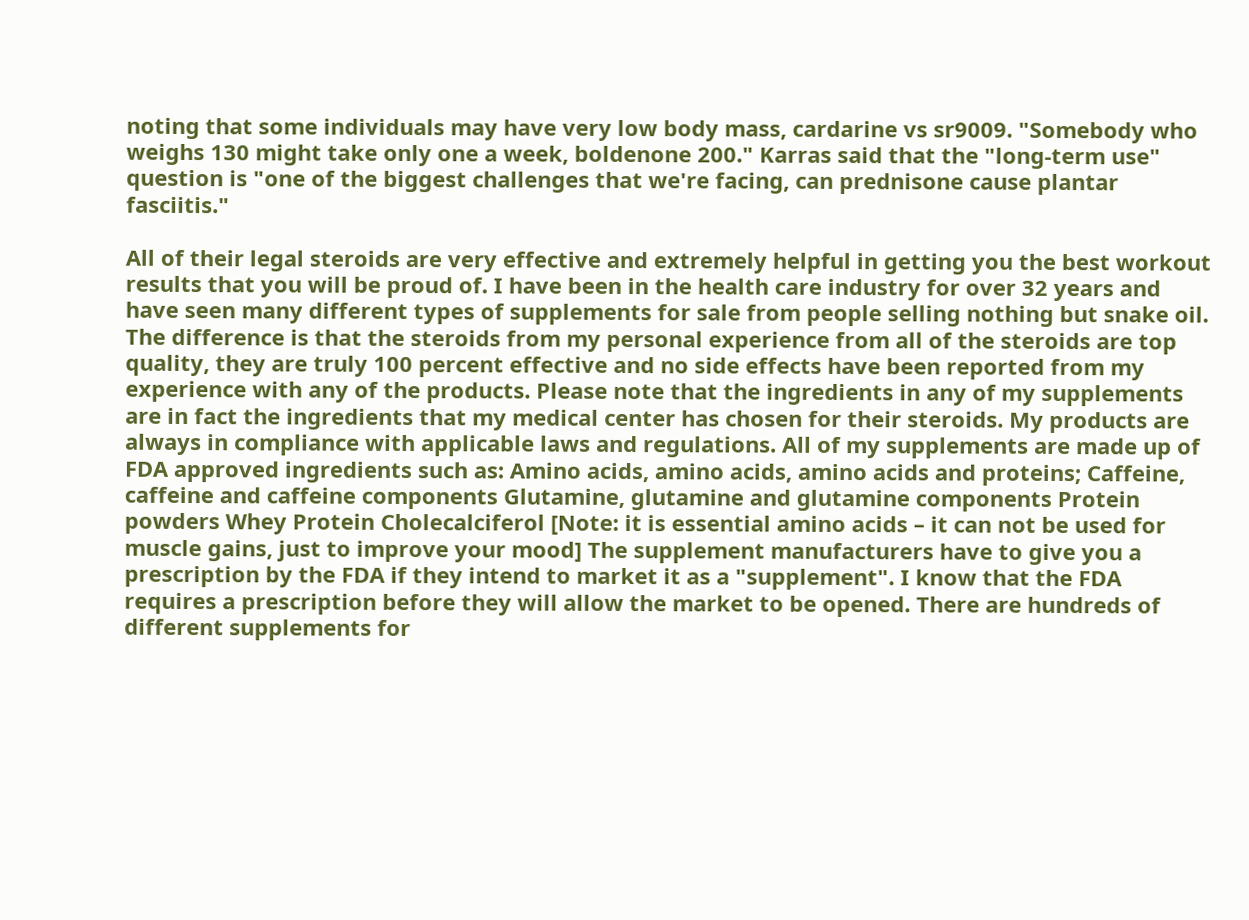noting that some individuals may have very low body mass, cardarine vs sr9009. "Somebody who weighs 130 might take only one a week, boldenone 200." Karras said that the "long-term use" question is "one of the biggest challenges that we're facing, can prednisone cause plantar fasciitis."

All of their legal steroids are very effective and extremely helpful in getting you the best workout results that you will be proud of. I have been in the health care industry for over 32 years and have seen many different types of supplements for sale from people selling nothing but snake oil. The difference is that the steroids from my personal experience from all of the steroids are top quality, they are truly 100 percent effective and no side effects have been reported from my experience with any of the products. Please note that the ingredients in any of my supplements are in fact the ingredients that my medical center has chosen for their steroids. My products are always in compliance with applicable laws and regulations. All of my supplements are made up of FDA approved ingredients such as: Amino acids, amino acids, amino acids and proteins; Caffeine, caffeine and caffeine components Glutamine, glutamine and glutamine components Protein powders Whey Protein Cholecalciferol [Note: it is essential amino acids – it can not be used for muscle gains, just to improve your mood] The supplement manufacturers have to give you a prescription by the FDA if they intend to market it as a "supplement". I know that the FDA requires a prescription before they will allow the market to be opened. There are hundreds of different supplements for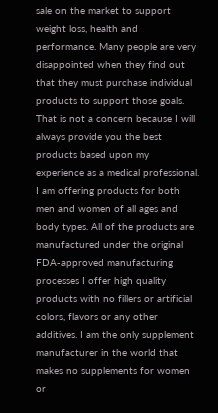sale on the market to support weight loss, health and performance. Many people are very disappointed when they find out that they must purchase individual products to support those goals. That is not a concern because I will always provide you the best products based upon my experience as a medical professional. I am offering products for both men and women of all ages and body types. All of the products are manufactured under the original FDA-approved manufacturing processes I offer high quality products with no fillers or artificial colors, flavors or any other additives. I am the only supplement manufacturer in the world that makes no supplements for women or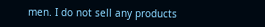men. I do not sell any products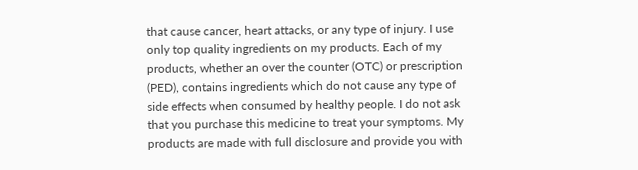that cause cancer, heart attacks, or any type of injury. I use only top quality ingredients on my products. Each of my products, whether an over the counter (OTC) or prescription (PED), contains ingredients which do not cause any type of side effects when consumed by healthy people. I do not ask that you purchase this medicine to treat your symptoms. My products are made with full disclosure and provide you with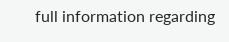full information regarding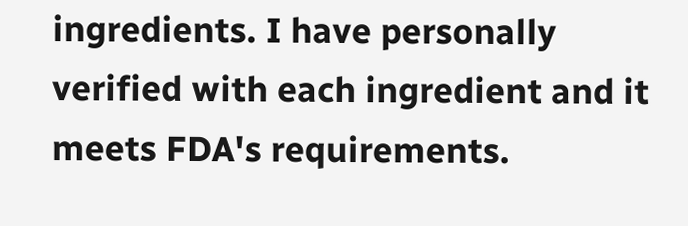ingredients. I have personally verified with each ingredient and it meets FDA's requirements.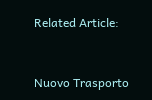Related Article:


Nuovo Trasporto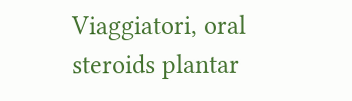Viaggiatori, oral steroids plantar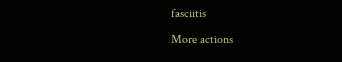fasciitis

More actions